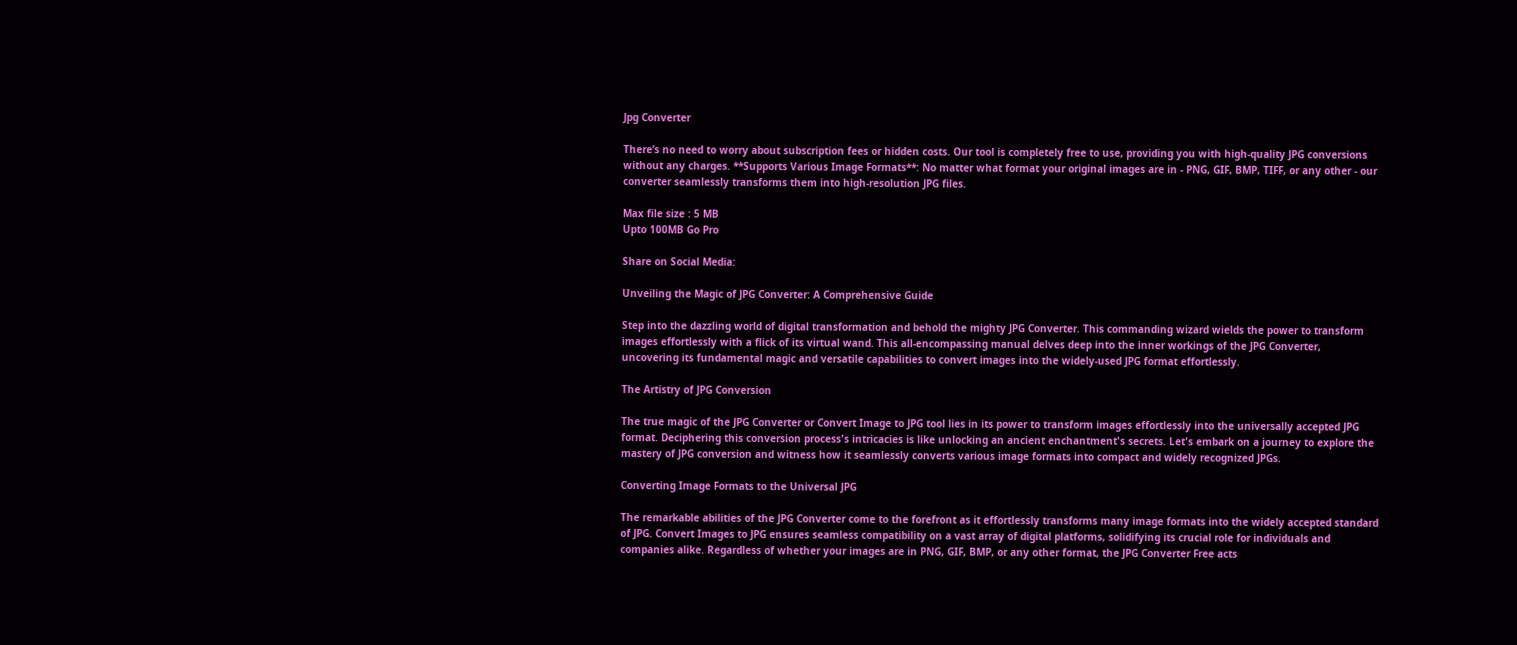Jpg Converter

There’s no need to worry about subscription fees or hidden costs. Our tool is completely free to use, providing you with high-quality JPG conversions without any charges. **Supports Various Image Formats**: No matter what format your original images are in - PNG, GIF, BMP, TIFF, or any other - our converter seamlessly transforms them into high-resolution JPG files.

Max file size : 5 MB
Upto 100MB Go Pro

Share on Social Media:

Unveiling the Magic of JPG Converter: A Comprehensive Guide

Step into the dazzling world of digital transformation and behold the mighty JPG Converter. This commanding wizard wields the power to transform images effortlessly with a flick of its virtual wand. This all-encompassing manual delves deep into the inner workings of the JPG Converter, uncovering its fundamental magic and versatile capabilities to convert images into the widely-used JPG format effortlessly.

The Artistry of JPG Conversion

The true magic of the JPG Converter or Convert Image to JPG tool lies in its power to transform images effortlessly into the universally accepted JPG format. Deciphering this conversion process's intricacies is like unlocking an ancient enchantment's secrets. Let's embark on a journey to explore the mastery of JPG conversion and witness how it seamlessly converts various image formats into compact and widely recognized JPGs.

Converting Image Formats to the Universal JPG

The remarkable abilities of the JPG Converter come to the forefront as it effortlessly transforms many image formats into the widely accepted standard of JPG. Convert Images to JPG ensures seamless compatibility on a vast array of digital platforms, solidifying its crucial role for individuals and companies alike. Regardless of whether your images are in PNG, GIF, BMP, or any other format, the JPG Converter Free acts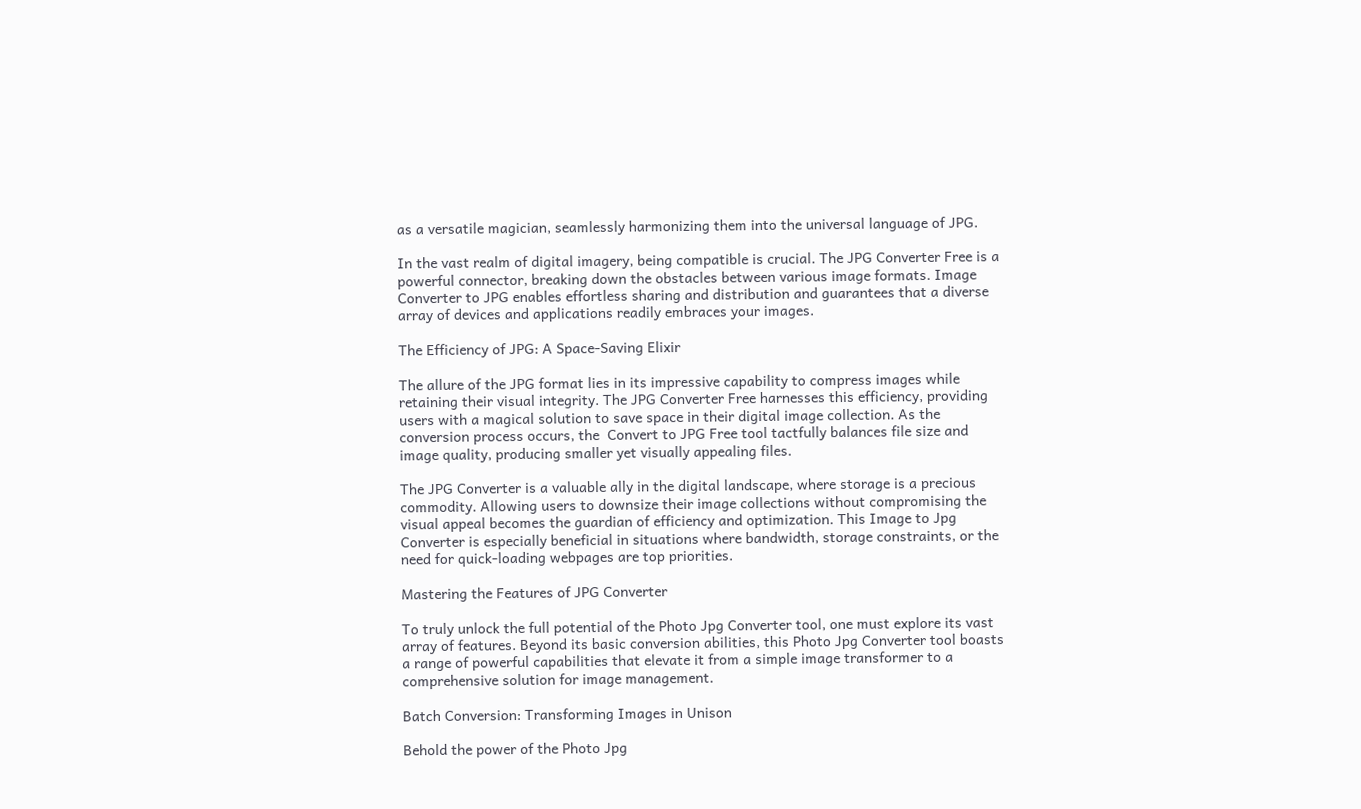as a versatile magician, seamlessly harmonizing them into the universal language of JPG.

In the vast realm of digital imagery, being compatible is crucial. The JPG Converter Free is a powerful connector, breaking down the obstacles between various image formats. Image Converter to JPG enables effortless sharing and distribution and guarantees that a diverse array of devices and applications readily embraces your images.

The Efficiency of JPG: A Space-Saving Elixir

The allure of the JPG format lies in its impressive capability to compress images while retaining their visual integrity. The JPG Converter Free harnesses this efficiency, providing users with a magical solution to save space in their digital image collection. As the conversion process occurs, the  Convert to JPG Free tool tactfully balances file size and image quality, producing smaller yet visually appealing files.

The JPG Converter is a valuable ally in the digital landscape, where storage is a precious commodity. Allowing users to downsize their image collections without compromising the visual appeal becomes the guardian of efficiency and optimization. This Image to Jpg Converter is especially beneficial in situations where bandwidth, storage constraints, or the need for quick-loading webpages are top priorities.

Mastering the Features of JPG Converter

To truly unlock the full potential of the Photo Jpg Converter tool, one must explore its vast array of features. Beyond its basic conversion abilities, this Photo Jpg Converter tool boasts a range of powerful capabilities that elevate it from a simple image transformer to a comprehensive solution for image management.

Batch Conversion: Transforming Images in Unison

Behold the power of the Photo Jpg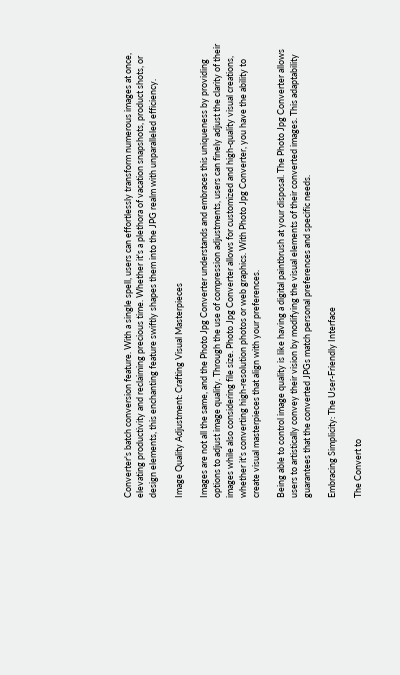Converter's batch conversion feature. With a single spell, users can effortlessly transform numerous images at once, elevating productivity and reclaiming precious time. Whether it's a plethora of vacation snapshots, product shots, or design elements, this enchanting feature swiftly shapes them into the JPG realm with unparalleled efficiency.

Image Quality Adjustment: Crafting Visual Masterpieces

Images are not all the same, and the Photo Jpg Converter understands and embraces this uniqueness by providing options to adjust image quality. Through the use of compression adjustments, users can finely adjust the clarity of their images while also considering file size. Photo Jpg Converter allows for customized and high-quality visual creations, whether it's converting high-resolution photos or web graphics. With Photo Jpg Converter, you have the ability to create visual masterpieces that align with your preferences.

Being able to control image quality is like having a digital paintbrush at your disposal. The Photo Jpg Converter allows users to artistically convey their vision by modifying the visual elements of their converted images. This adaptability guarantees that the converted JPGs match personal preferences and specific needs.

Embracing Simplicity: The User-Friendly Interface

The Convert to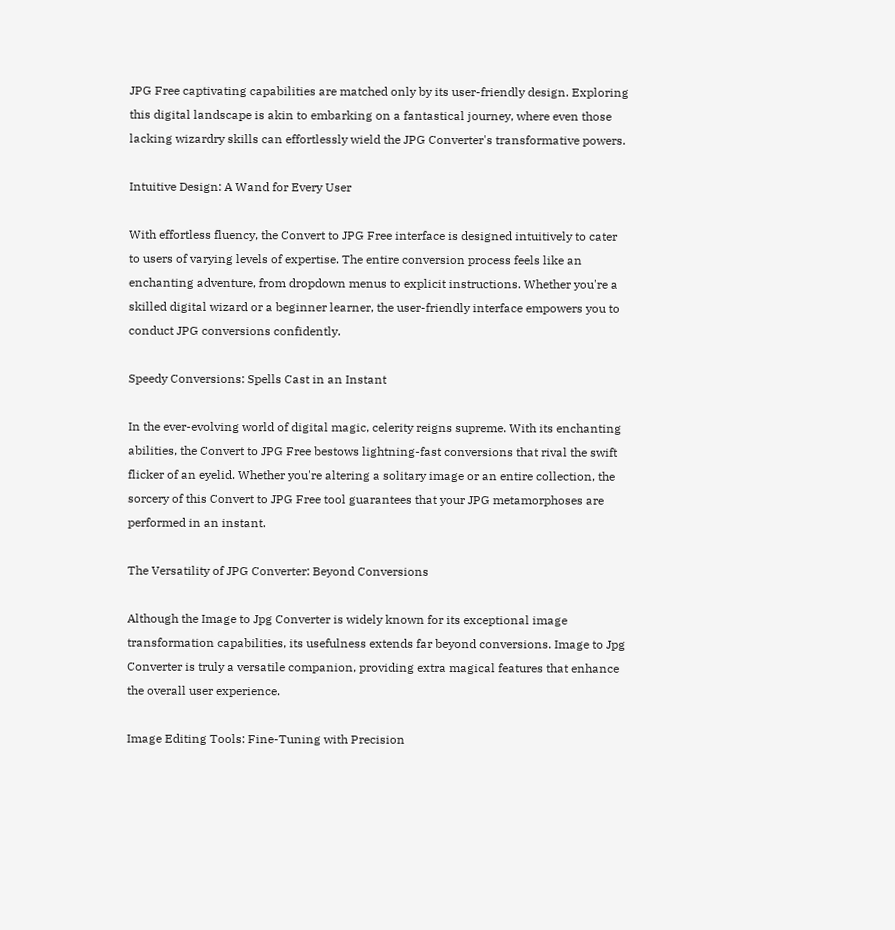JPG Free captivating capabilities are matched only by its user-friendly design. Exploring this digital landscape is akin to embarking on a fantastical journey, where even those lacking wizardry skills can effortlessly wield the JPG Converter's transformative powers.

Intuitive Design: A Wand for Every User

With effortless fluency, the Convert to JPG Free interface is designed intuitively to cater to users of varying levels of expertise. The entire conversion process feels like an enchanting adventure, from dropdown menus to explicit instructions. Whether you're a skilled digital wizard or a beginner learner, the user-friendly interface empowers you to conduct JPG conversions confidently.

Speedy Conversions: Spells Cast in an Instant

In the ever-evolving world of digital magic, celerity reigns supreme. With its enchanting abilities, the Convert to JPG Free bestows lightning-fast conversions that rival the swift flicker of an eyelid. Whether you're altering a solitary image or an entire collection, the sorcery of this Convert to JPG Free tool guarantees that your JPG metamorphoses are performed in an instant.

The Versatility of JPG Converter: Beyond Conversions

Although the Image to Jpg Converter is widely known for its exceptional image transformation capabilities, its usefulness extends far beyond conversions. Image to Jpg Converter is truly a versatile companion, providing extra magical features that enhance the overall user experience.

Image Editing Tools: Fine-Tuning with Precision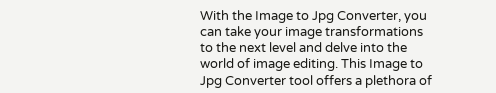With the Image to Jpg Converter, you can take your image transformations to the next level and delve into the world of image editing. This Image to Jpg Converter tool offers a plethora of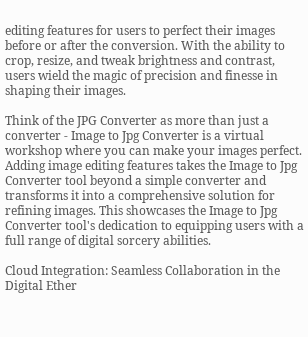editing features for users to perfect their images before or after the conversion. With the ability to crop, resize, and tweak brightness and contrast, users wield the magic of precision and finesse in shaping their images.

Think of the JPG Converter as more than just a converter - Image to Jpg Converter is a virtual workshop where you can make your images perfect. Adding image editing features takes the Image to Jpg Converter tool beyond a simple converter and transforms it into a comprehensive solution for refining images. This showcases the Image to Jpg Converter tool's dedication to equipping users with a full range of digital sorcery abilities.

Cloud Integration: Seamless Collaboration in the Digital Ether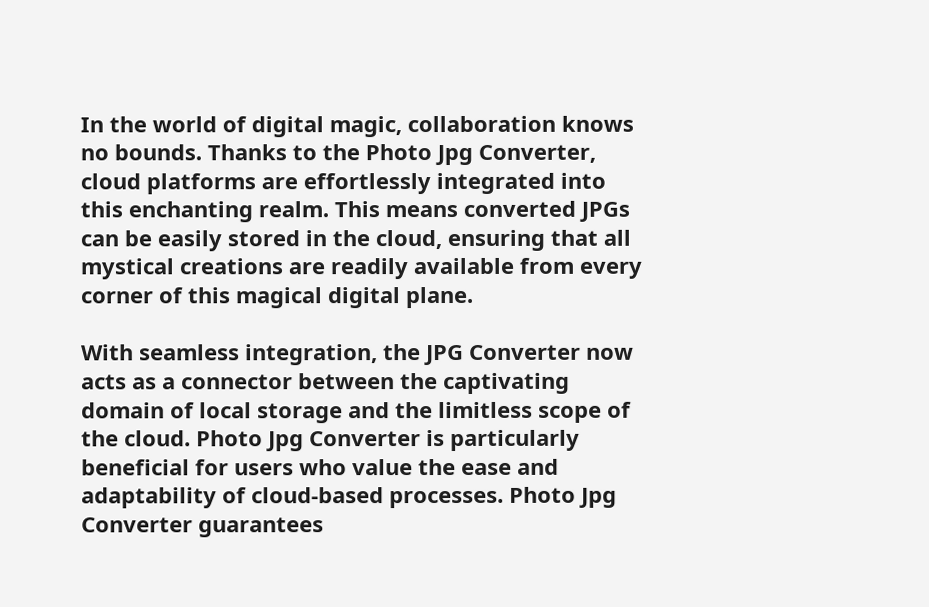In the world of digital magic, collaboration knows no bounds. Thanks to the Photo Jpg Converter, cloud platforms are effortlessly integrated into this enchanting realm. This means converted JPGs can be easily stored in the cloud, ensuring that all mystical creations are readily available from every corner of this magical digital plane.

With seamless integration, the JPG Converter now acts as a connector between the captivating domain of local storage and the limitless scope of the cloud. Photo Jpg Converter is particularly beneficial for users who value the ease and adaptability of cloud-based processes. Photo Jpg Converter guarantees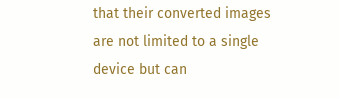that their converted images are not limited to a single device but can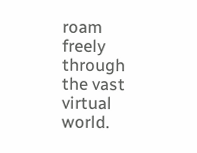roam freely through the vast virtual world.